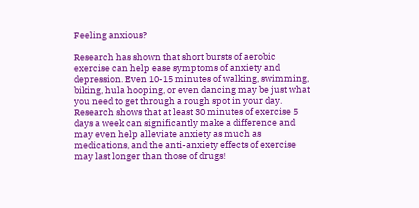Feeling anxious?

Research has shown that short bursts of aerobic exercise can help ease symptoms of anxiety and depression. Even 10-15 minutes of walking, swimming, biking, hula hooping, or even dancing may be just what you need to get through a rough spot in your day. Research shows that at least 30 minutes of exercise 5 days a week can significantly make a difference and may even help alleviate anxiety as much as medications, and the anti-anxiety effects of exercise may last longer than those of drugs!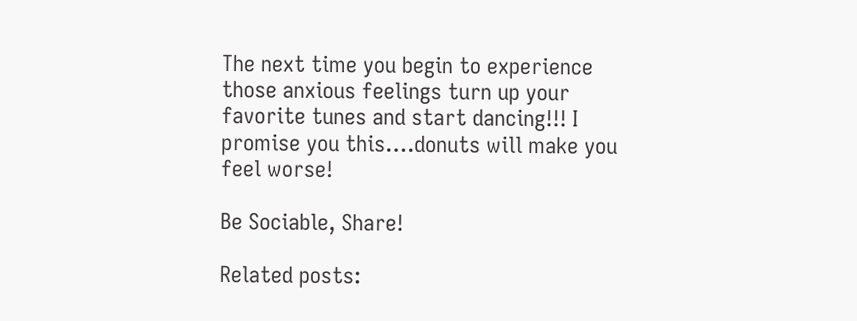The next time you begin to experience those anxious feelings turn up your favorite tunes and start dancing!!! I promise you this….donuts will make you feel worse!

Be Sociable, Share!

Related posts: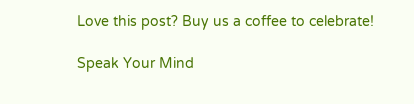Love this post? Buy us a coffee to celebrate!

Speak Your Mind